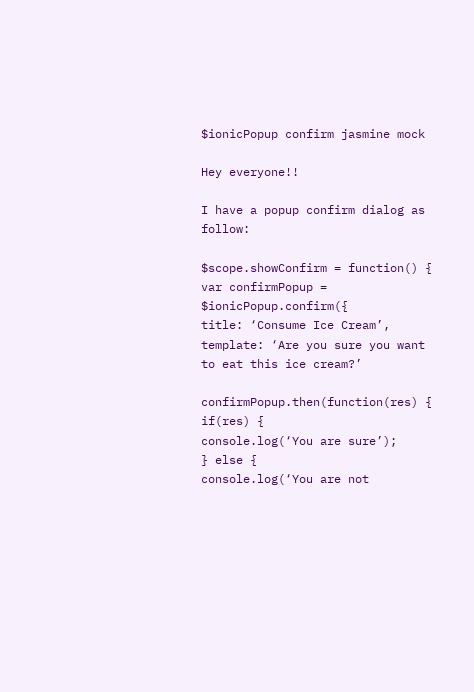$ionicPopup confirm jasmine mock

Hey everyone!!

I have a popup confirm dialog as follow:

$scope.showConfirm = function() {
var confirmPopup = $ionicPopup.confirm({
title: ‘Consume Ice Cream’,
template: ‘Are you sure you want to eat this ice cream?’

confirmPopup.then(function(res) {
if(res) {
console.log(‘You are sure’);
} else {
console.log(‘You are not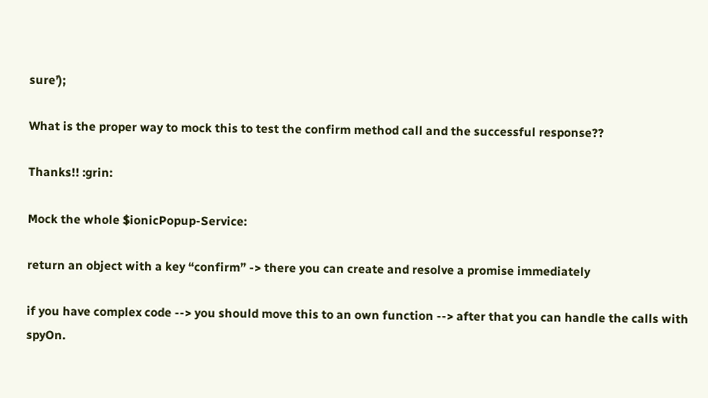sure’);

What is the proper way to mock this to test the confirm method call and the successful response??

Thanks!! :grin:

Mock the whole $ionicPopup-Service:

return an object with a key “confirm” -> there you can create and resolve a promise immediately

if you have complex code --> you should move this to an own function --> after that you can handle the calls with spyOn.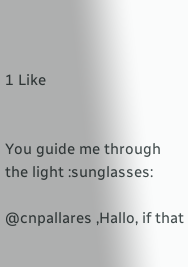1 Like


You guide me through the light :sunglasses:

@cnpallares ,Hallo, if that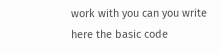work with you can you write here the basic code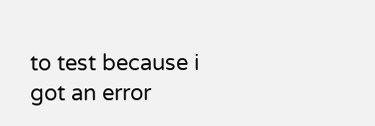to test because i got an error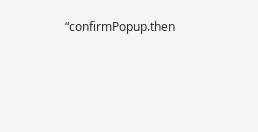“confirmPopup.then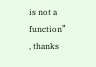is not a function” , thanks